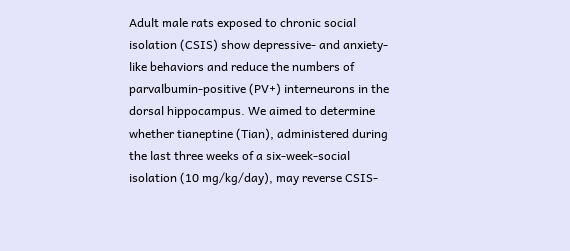Adult male rats exposed to chronic social isolation (CSIS) show depressive- and anxiety-like behaviors and reduce the numbers of parvalbumin-positive (PV+) interneurons in the dorsal hippocampus. We aimed to determine whether tianeptine (Tian), administered during the last three weeks of a six-week-social isolation (10 mg/kg/day), may reverse CSIS-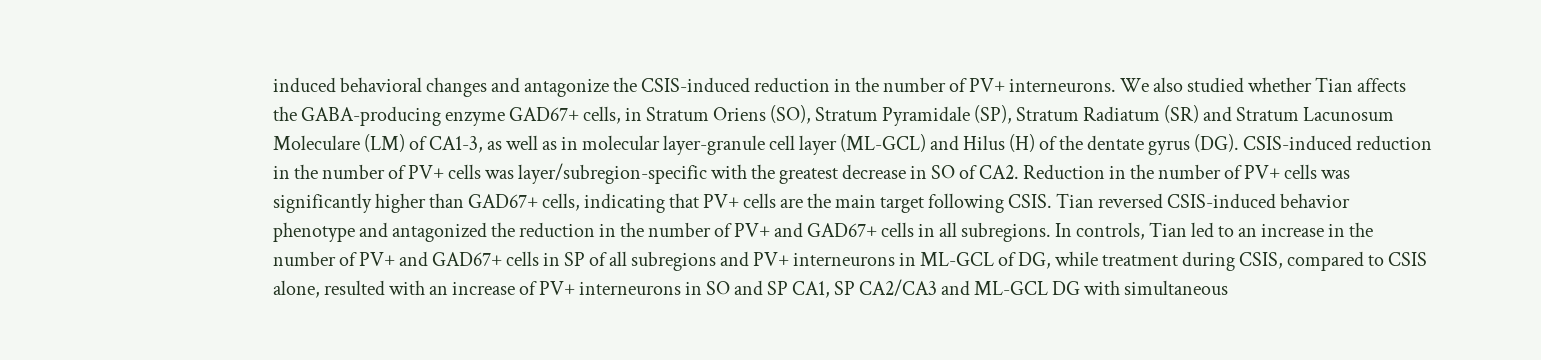induced behavioral changes and antagonize the CSIS-induced reduction in the number of PV+ interneurons. We also studied whether Tian affects the GABA-producing enzyme GAD67+ cells, in Stratum Oriens (SO), Stratum Pyramidale (SP), Stratum Radiatum (SR) and Stratum Lacunosum Moleculare (LM) of CA1-3, as well as in molecular layer-granule cell layer (ML-GCL) and Hilus (H) of the dentate gyrus (DG). CSIS-induced reduction in the number of PV+ cells was layer/subregion-specific with the greatest decrease in SO of CA2. Reduction in the number of PV+ cells was significantly higher than GAD67+ cells, indicating that PV+ cells are the main target following CSIS. Tian reversed CSIS-induced behavior phenotype and antagonized the reduction in the number of PV+ and GAD67+ cells in all subregions. In controls, Tian led to an increase in the number of PV+ and GAD67+ cells in SP of all subregions and PV+ interneurons in ML-GCL of DG, while treatment during CSIS, compared to CSIS alone, resulted with an increase of PV+ interneurons in SO and SP CA1, SP CA2/CA3 and ML-GCL DG with simultaneous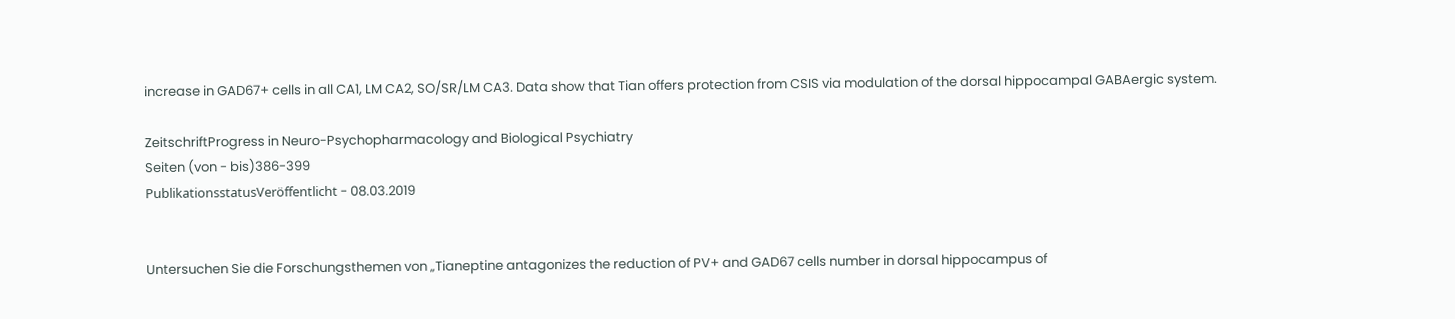increase in GAD67+ cells in all CA1, LM CA2, SO/SR/LM CA3. Data show that Tian offers protection from CSIS via modulation of the dorsal hippocampal GABAergic system.

ZeitschriftProgress in Neuro-Psychopharmacology and Biological Psychiatry
Seiten (von - bis)386-399
PublikationsstatusVeröffentlicht - 08.03.2019


Untersuchen Sie die Forschungsthemen von „Tianeptine antagonizes the reduction of PV+ and GAD67 cells number in dorsal hippocampus of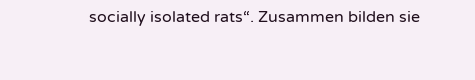socially isolated rats“. Zusammen bilden sie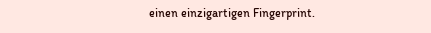einen einzigartigen Fingerprint.